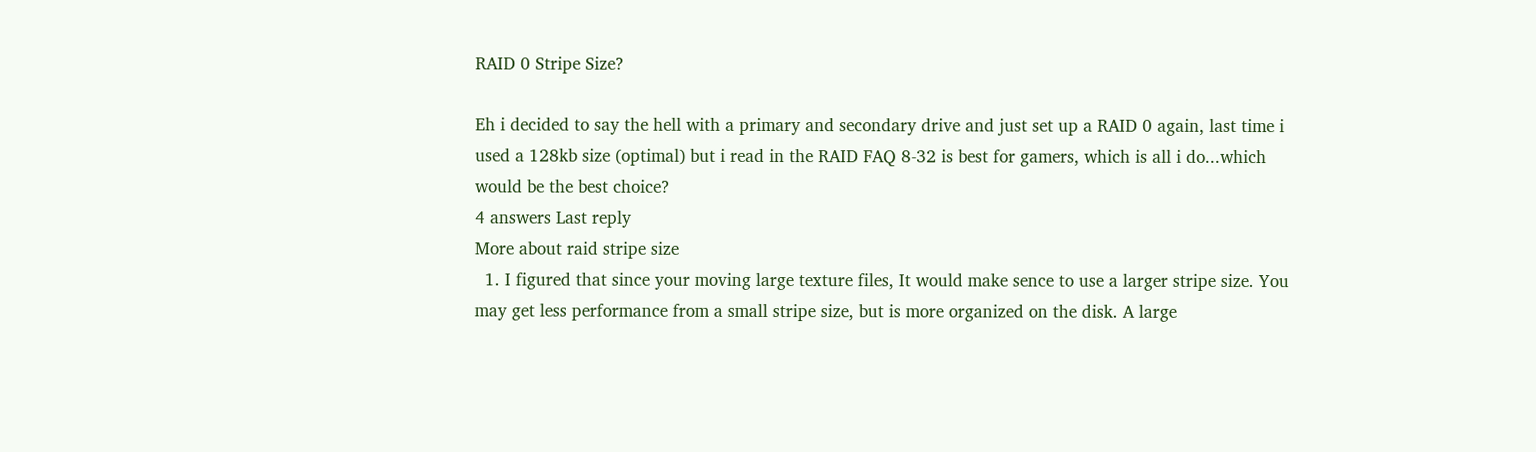RAID 0 Stripe Size?

Eh i decided to say the hell with a primary and secondary drive and just set up a RAID 0 again, last time i used a 128kb size (optimal) but i read in the RAID FAQ 8-32 is best for gamers, which is all i do...which would be the best choice?
4 answers Last reply
More about raid stripe size
  1. I figured that since your moving large texture files, It would make sence to use a larger stripe size. You may get less performance from a small stripe size, but is more organized on the disk. A large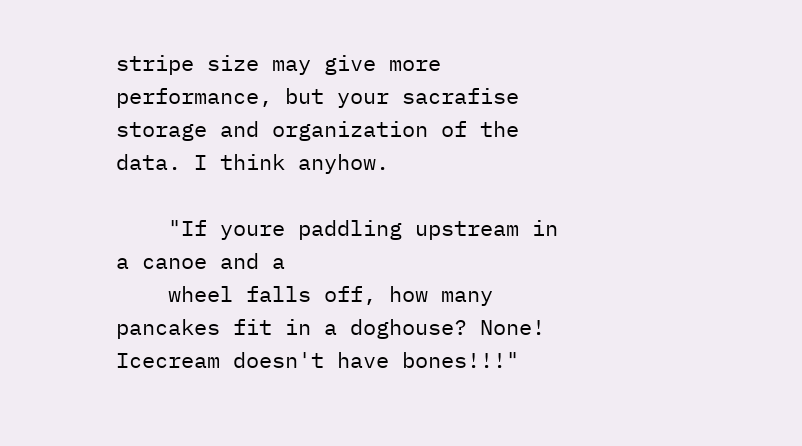stripe size may give more performance, but your sacrafise storage and organization of the data. I think anyhow.

    "If youre paddling upstream in a canoe and a
    wheel falls off, how many pancakes fit in a doghouse? None! Icecream doesn't have bones!!!"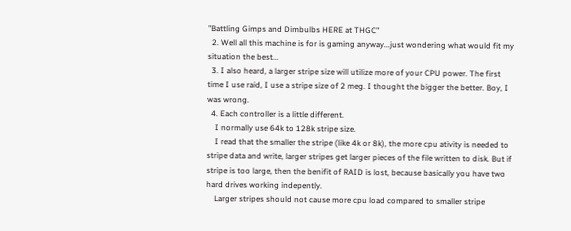"Battling Gimps and Dimbulbs HERE at THGC"
  2. Well all this machine is for is gaming anyway...just wondering what would fit my situation the best...
  3. I also heard, a larger stripe size will utilize more of your CPU power. The first time I use raid, I use a stripe size of 2 meg. I thought the bigger the better. Boy, I was wrong.
  4. Each controller is a little different.
    I normally use 64k to 128k stripe size.
    I read that the smaller the stripe (like 4k or 8k), the more cpu ativity is needed to stripe data and write, larger stripes get larger pieces of the file written to disk. But if stripe is too large, then the benifit of RAID is lost, because basically you have two hard drives working indepently.
    Larger stripes should not cause more cpu load compared to smaller stripe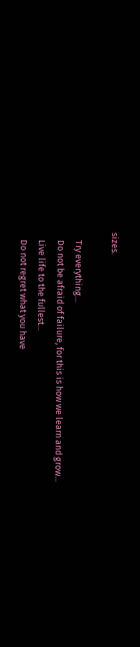sizes.

    Try everything...
    Do not be afraid of failure, for this is how we learn and grow...
    Live life to the fullest...
    Do not regret what you have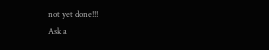not yet done!!!
Ask a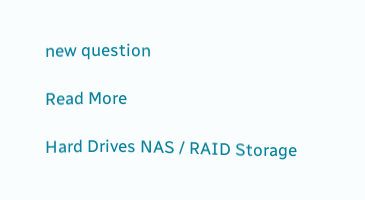new question

Read More

Hard Drives NAS / RAID Storage